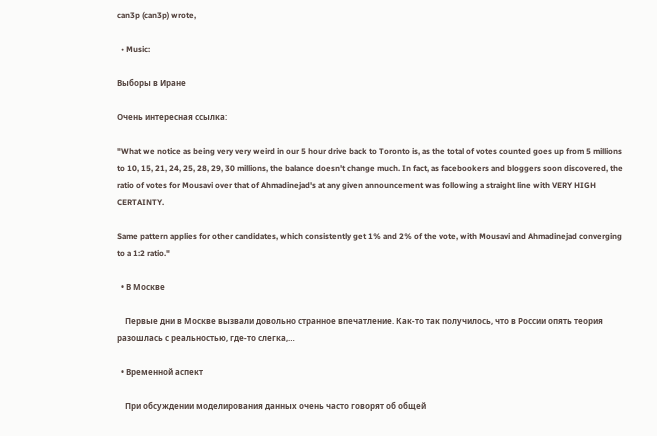can3p (can3p) wrote,

  • Music:

Выборы в Иране

Очень интересная ссылка:

"What we notice as being very very weird in our 5 hour drive back to Toronto is, as the total of votes counted goes up from 5 millions to 10, 15, 21, 24, 25, 28, 29, 30 millions, the balance doesn't change much. In fact, as facebookers and bloggers soon discovered, the ratio of votes for Mousavi over that of Ahmadinejad's at any given announcement was following a straight line with VERY HIGH CERTAINTY.

Same pattern applies for other candidates, which consistently get 1% and 2% of the vote, with Mousavi and Ahmadinejad converging to a 1:2 ratio."

  • В Москве

    Первые дни в Москве вызвали довольно странное впечатление. Как-то так получилось, что в России опять теория разошлась с реальностью, где-то слегка,…

  • Временной аспект

    При обсуждении моделирования данных очень часто говорят об общей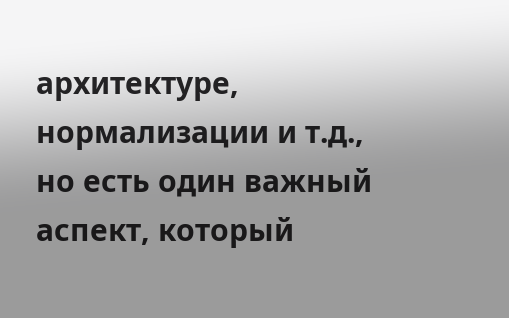архитектуре, нормализации и т.д., но есть один важный аспект, который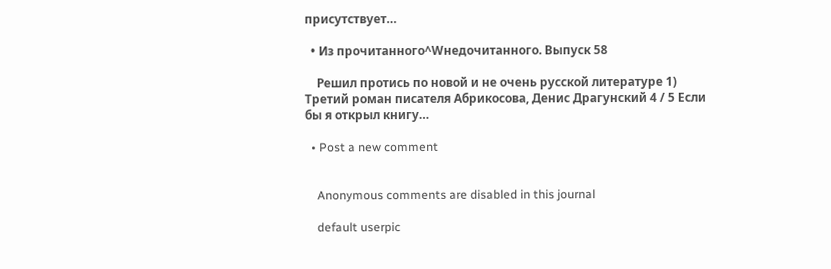присутствует…

  • Из прочитанного^Wнедочитанного. Выпуск 58

    Решил протись по новой и не очень русской литературе 1) Третий роман писателя Абрикосова, Денис Драгунский 4 / 5 Если бы я открыл книгу…

  • Post a new comment


    Anonymous comments are disabled in this journal

    default userpic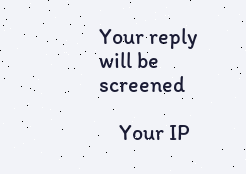Your reply will be screened

    Your IP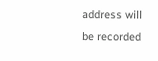address will be recorded